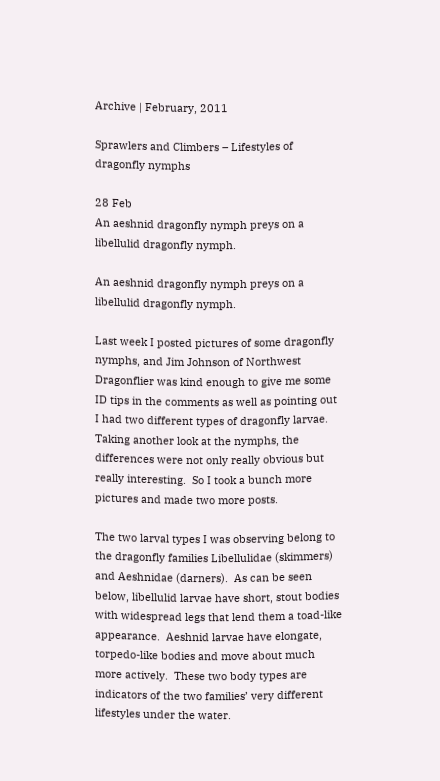Archive | February, 2011

Sprawlers and Climbers – Lifestyles of dragonfly nymphs

28 Feb
An aeshnid dragonfly nymph preys on a libellulid dragonfly nymph.

An aeshnid dragonfly nymph preys on a libellulid dragonfly nymph.

Last week I posted pictures of some dragonfly nymphs, and Jim Johnson of Northwest Dragonflier was kind enough to give me some ID tips in the comments as well as pointing out I had two different types of dragonfly larvae.  Taking another look at the nymphs, the differences were not only really obvious but really interesting.  So I took a bunch more pictures and made two more posts.

The two larval types I was observing belong to the dragonfly families Libellulidae (skimmers) and Aeshnidae (darners).  As can be seen below, libellulid larvae have short, stout bodies with widespread legs that lend them a toad-like appearance.  Aeshnid larvae have elongate, torpedo-like bodies and move about much more actively.  These two body types are indicators of the two families’ very different lifestyles under the water.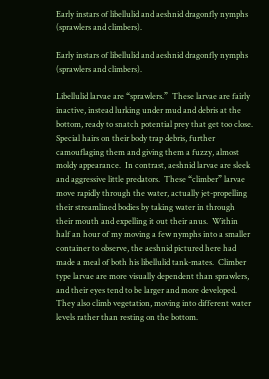Early instars of libellulid and aeshnid dragonfly nymphs (sprawlers and climbers).

Early instars of libellulid and aeshnid dragonfly nymphs (sprawlers and climbers).

Libellulid larvae are “sprawlers.”  These larvae are fairly inactive, instead lurking under mud and debris at the bottom, ready to snatch potential prey that get too close.  Special hairs on their body trap debris, further camouflaging them and giving them a fuzzy, almost moldy appearance.  In contrast, aeshnid larvae are sleek and aggressive little predators.  These “climber” larvae move rapidly through the water, actually jet-propelling their streamlined bodies by taking water in through their mouth and expelling it out their anus.  Within half an hour of my moving a few nymphs into a smaller container to observe, the aeshnid pictured here had made a meal of both his libellulid tank-mates.  Climber type larvae are more visually dependent than sprawlers, and their eyes tend to be larger and more developed.  They also climb vegetation, moving into different water levels rather than resting on the bottom.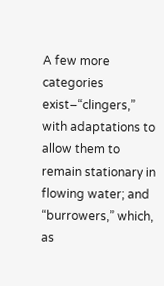A few more categories exist–“clingers,” with adaptations to allow them to remain stationary in flowing water; and “burrowers,” which, as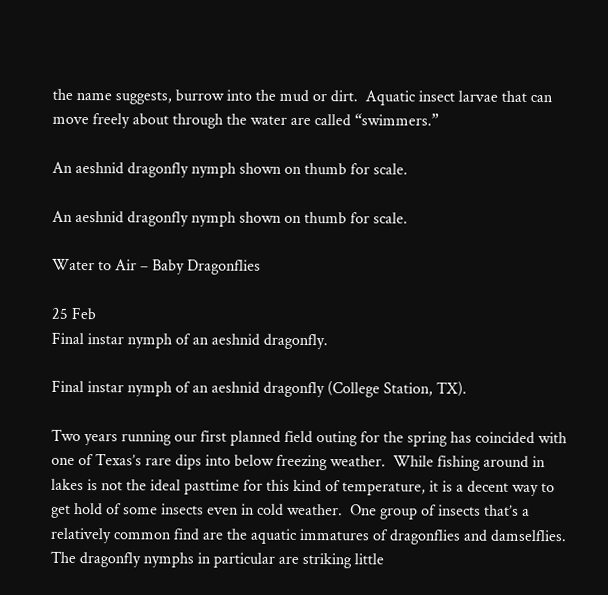the name suggests, burrow into the mud or dirt.  Aquatic insect larvae that can move freely about through the water are called “swimmers.”

An aeshnid dragonfly nymph shown on thumb for scale.

An aeshnid dragonfly nymph shown on thumb for scale.

Water to Air – Baby Dragonflies

25 Feb
Final instar nymph of an aeshnid dragonfly.

Final instar nymph of an aeshnid dragonfly (College Station, TX).

Two years running our first planned field outing for the spring has coincided with one of Texas’s rare dips into below freezing weather.  While fishing around in lakes is not the ideal pasttime for this kind of temperature, it is a decent way to get hold of some insects even in cold weather.  One group of insects that’s a relatively common find are the aquatic immatures of dragonflies and damselflies.  The dragonfly nymphs in particular are striking little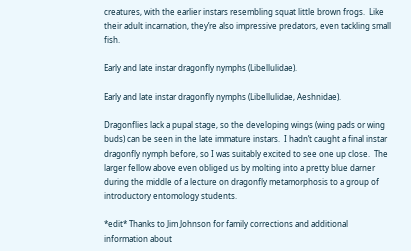creatures, with the earlier instars resembling squat little brown frogs.  Like their adult incarnation, they’re also impressive predators, even tackling small fish.

Early and late instar dragonfly nymphs (Libellulidae).

Early and late instar dragonfly nymphs (Libellulidae, Aeshnidae).

Dragonflies lack a pupal stage, so the developing wings (wing pads or wing buds) can be seen in the late immature instars.  I hadn’t caught a final instar dragonfly nymph before, so I was suitably excited to see one up close.  The larger fellow above even obliged us by molting into a pretty blue darner during the middle of a lecture on dragonfly metamorphosis to a group of introductory entomology students.

*edit* Thanks to Jim Johnson for family corrections and additional information about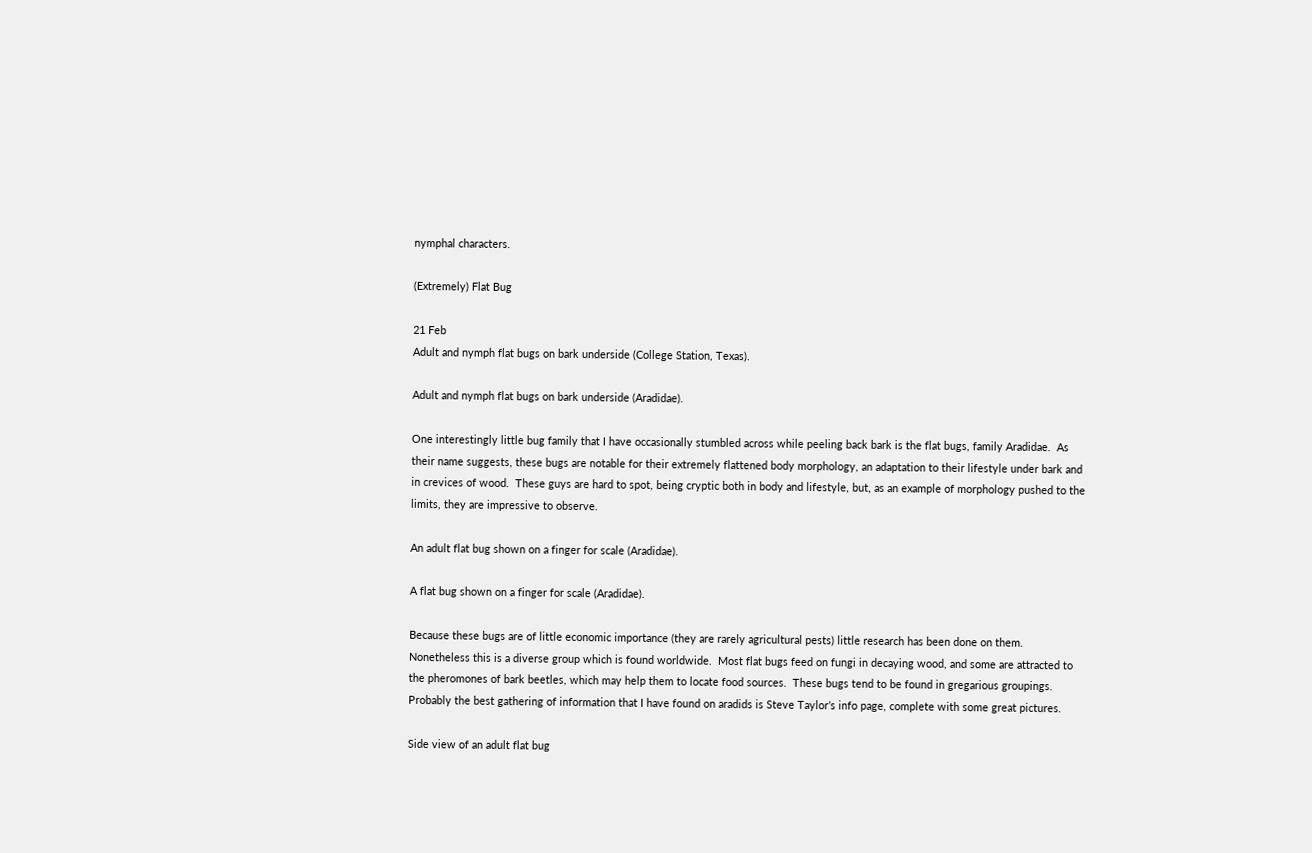nymphal characters.

(Extremely) Flat Bug

21 Feb
Adult and nymph flat bugs on bark underside (College Station, Texas).

Adult and nymph flat bugs on bark underside (Aradidae).

One interestingly little bug family that I have occasionally stumbled across while peeling back bark is the flat bugs, family Aradidae.  As their name suggests, these bugs are notable for their extremely flattened body morphology, an adaptation to their lifestyle under bark and in crevices of wood.  These guys are hard to spot, being cryptic both in body and lifestyle, but, as an example of morphology pushed to the limits, they are impressive to observe.

An adult flat bug shown on a finger for scale (Aradidae).

A flat bug shown on a finger for scale (Aradidae).

Because these bugs are of little economic importance (they are rarely agricultural pests) little research has been done on them.  Nonetheless this is a diverse group which is found worldwide.  Most flat bugs feed on fungi in decaying wood, and some are attracted to the pheromones of bark beetles, which may help them to locate food sources.  These bugs tend to be found in gregarious groupings.  Probably the best gathering of information that I have found on aradids is Steve Taylor’s info page, complete with some great pictures.

Side view of an adult flat bug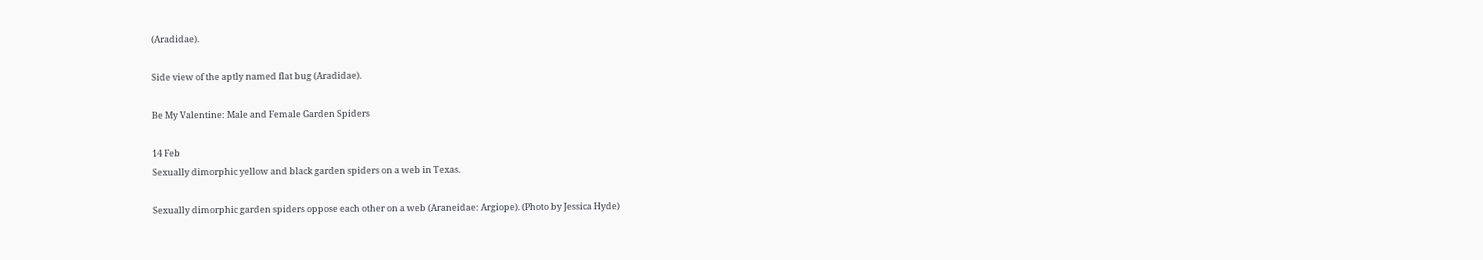(Aradidae).

Side view of the aptly named flat bug (Aradidae).

Be My Valentine: Male and Female Garden Spiders

14 Feb
Sexually dimorphic yellow and black garden spiders on a web in Texas.

Sexually dimorphic garden spiders oppose each other on a web (Araneidae: Argiope). (Photo by Jessica Hyde)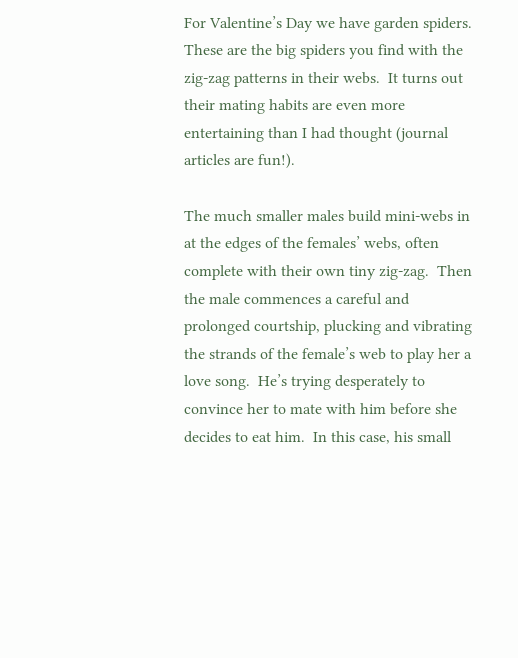For Valentine’s Day we have garden spiders.  These are the big spiders you find with the zig-zag patterns in their webs.  It turns out their mating habits are even more entertaining than I had thought (journal articles are fun!).

The much smaller males build mini-webs in at the edges of the females’ webs, often complete with their own tiny zig-zag.  Then the male commences a careful and prolonged courtship, plucking and vibrating the strands of the female’s web to play her a love song.  He’s trying desperately to convince her to mate with him before she decides to eat him.  In this case, his small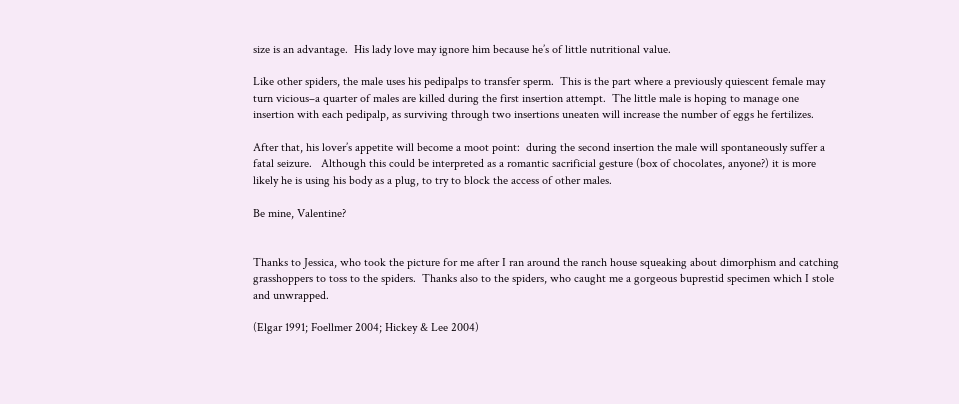size is an advantage.  His lady love may ignore him because he’s of little nutritional value.

Like other spiders, the male uses his pedipalps to transfer sperm.  This is the part where a previously quiescent female may turn vicious–a quarter of males are killed during the first insertion attempt.  The little male is hoping to manage one insertion with each pedipalp, as surviving through two insertions uneaten will increase the number of eggs he fertilizes.

After that, his lover’s appetite will become a moot point:  during the second insertion the male will spontaneously suffer a fatal seizure.   Although this could be interpreted as a romantic sacrificial gesture (box of chocolates, anyone?) it is more likely he is using his body as a plug, to try to block the access of other males.

Be mine, Valentine?


Thanks to Jessica, who took the picture for me after I ran around the ranch house squeaking about dimorphism and catching grasshoppers to toss to the spiders.  Thanks also to the spiders, who caught me a gorgeous buprestid specimen which I stole and unwrapped.

(Elgar 1991; Foellmer 2004; Hickey & Lee 2004)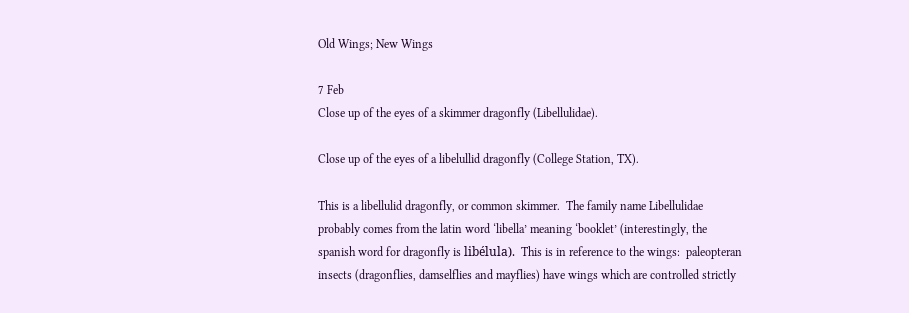Old Wings; New Wings

7 Feb
Close up of the eyes of a skimmer dragonfly (Libellulidae).

Close up of the eyes of a libelullid dragonfly (College Station, TX).

This is a libellulid dragonfly, or common skimmer.  The family name Libellulidae probably comes from the latin word ‘libella’ meaning ‘booklet’ (interestingly, the spanish word for dragonfly is libélula).  This is in reference to the wings:  paleopteran insects (dragonflies, damselflies and mayflies) have wings which are controlled strictly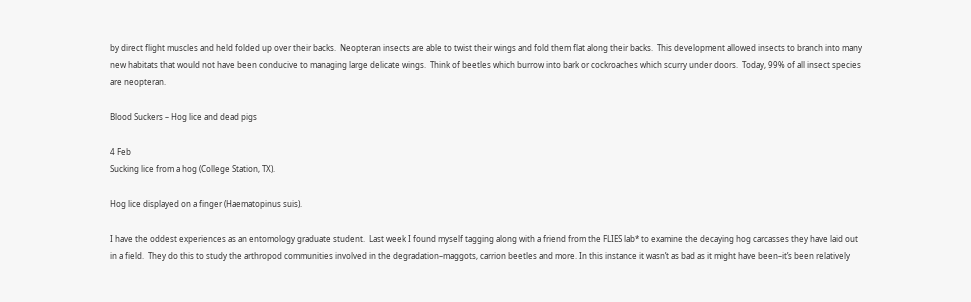by direct flight muscles and held folded up over their backs.  Neopteran insects are able to twist their wings and fold them flat along their backs.  This development allowed insects to branch into many new habitats that would not have been conducive to managing large delicate wings.  Think of beetles which burrow into bark or cockroaches which scurry under doors.  Today, 99% of all insect species are neopteran.

Blood Suckers – Hog lice and dead pigs

4 Feb
Sucking lice from a hog (College Station, TX).

Hog lice displayed on a finger (Haematopinus suis).

I have the oddest experiences as an entomology graduate student.  Last week I found myself tagging along with a friend from the FLIES lab* to examine the decaying hog carcasses they have laid out in a field.  They do this to study the arthropod communities involved in the degradation–maggots, carrion beetles and more. In this instance it wasn’t as bad as it might have been–it’s been relatively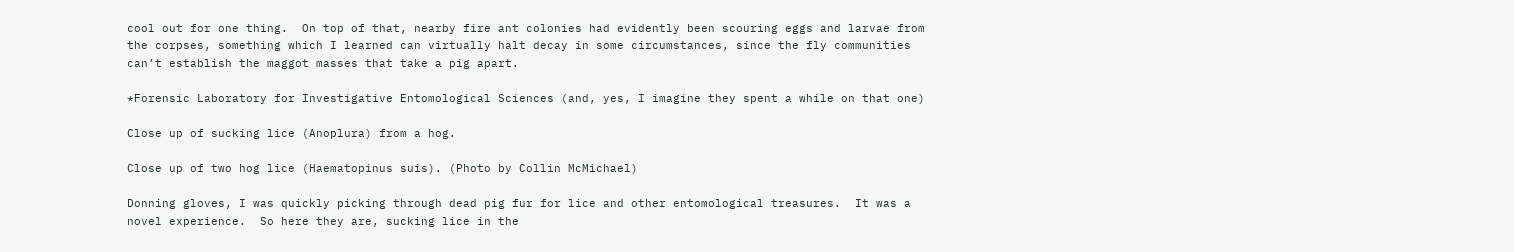cool out for one thing.  On top of that, nearby fire ant colonies had evidently been scouring eggs and larvae from the corpses, something which I learned can virtually halt decay in some circumstances, since the fly communities can’t establish the maggot masses that take a pig apart.

*Forensic Laboratory for Investigative Entomological Sciences (and, yes, I imagine they spent a while on that one)

Close up of sucking lice (Anoplura) from a hog.

Close up of two hog lice (Haematopinus suis). (Photo by Collin McMichael)

Donning gloves, I was quickly picking through dead pig fur for lice and other entomological treasures.  It was a novel experience.  So here they are, sucking lice in the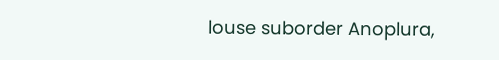louse suborder Anoplura,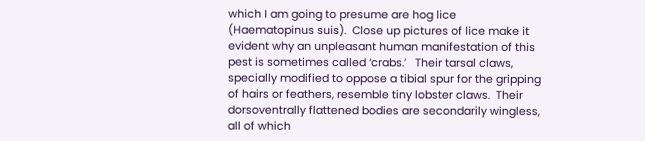which I am going to presume are hog lice (Haematopinus suis).  Close up pictures of lice make it evident why an unpleasant human manifestation of this pest is sometimes called ‘crabs.’   Their tarsal claws, specially modified to oppose a tibial spur for the gripping of hairs or feathers, resemble tiny lobster claws.  Their dorsoventrally flattened bodies are secondarily wingless, all of which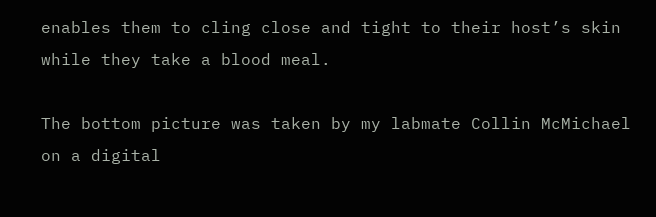enables them to cling close and tight to their host’s skin while they take a blood meal.

The bottom picture was taken by my labmate Collin McMichael on a digital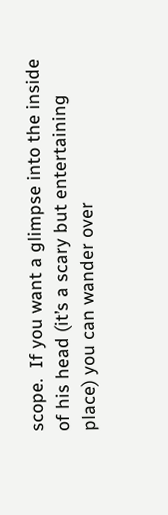scope.  If you want a glimpse into the inside of his head (it’s a scary but entertaining place) you can wander over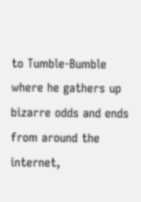to Tumble-Bumble where he gathers up bizarre odds and ends from around the internet,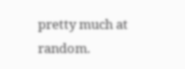pretty much at random.